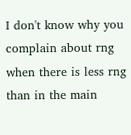I don't know why you complain about rng when there is less rng than in the main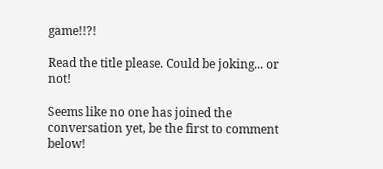game!!?!

Read the title please. Could be joking... or not!

Seems like no one has joined the conversation yet, be the first to comment below!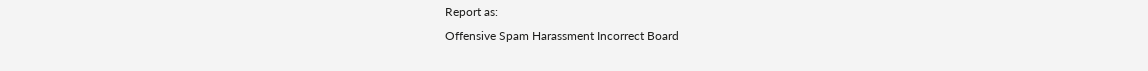Report as:
Offensive Spam Harassment Incorrect Board